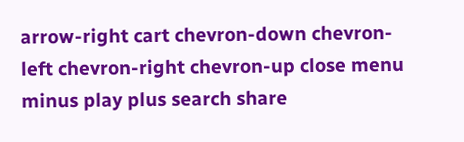arrow-right cart chevron-down chevron-left chevron-right chevron-up close menu minus play plus search share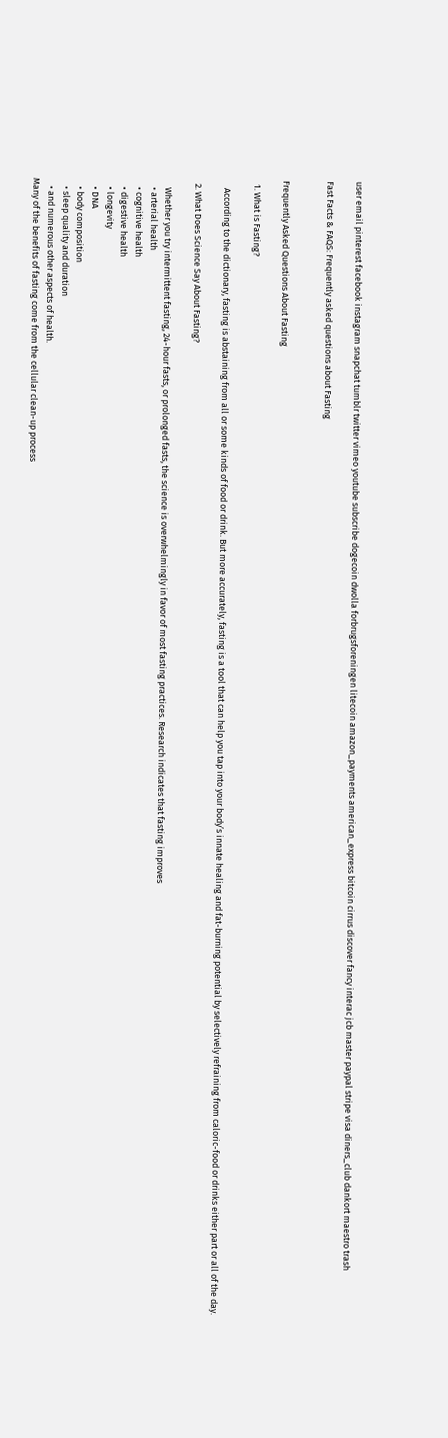user email pinterest facebook instagram snapchat tumblr twitter vimeo youtube subscribe dogecoin dwolla forbrugsforeningen litecoin amazon_payments american_express bitcoin cirrus discover fancy interac jcb master paypal stripe visa diners_club dankort maestro trash

Fast Facts & FAQS: Frequently asked questions about Fasting


Frequently Asked Questions About Fasting

  1. What is Fasting?

    According to the dictionary, fasting is abstaining from all or some kinds of food or drink. But more accurately, fasting is a tool that can help you tap into your body’s innate healing and fat-burning potential by selectively refraining from caloric-food or drinks either part or all of the day.

  2. What Does Science Say About Fasting?

    Whether you try intermittent fasting, 24-hour fasts, or prolonged fasts, the science is overwhelmingly in favor of most fasting practices. Research indicates that fasting improves
    • arterial health
    • cognitive health
    • digestive health
    • longevity
    • DNA
    • body composition
    • sleep quality and duration
    • and numerous other aspects of health.
Many of the benefits of fasting come from the cellular clean-up process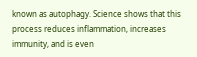known as autophagy. Science shows that this process reduces inflammation, increases immunity, and is even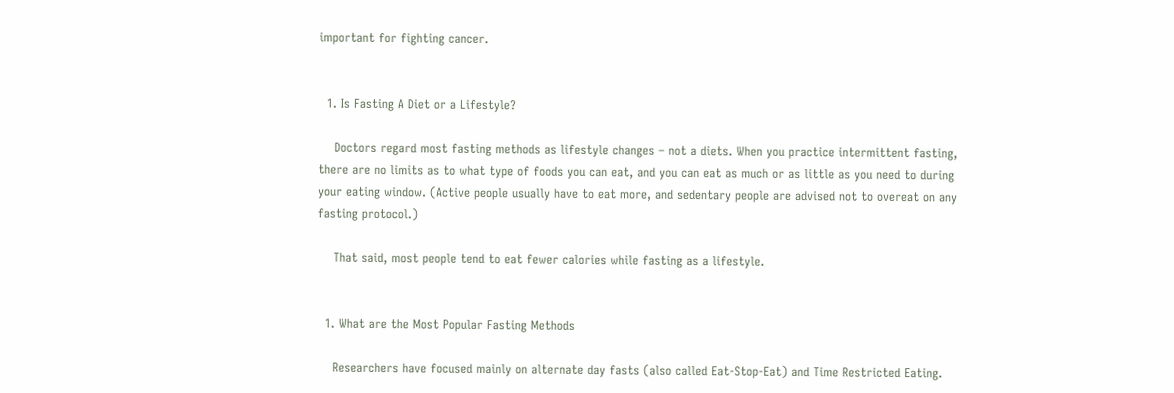important for fighting cancer.


  1. Is Fasting A Diet or a Lifestyle?

    Doctors regard most fasting methods as lifestyle changes – not a diets. When you practice intermittent fasting, there are no limits as to what type of foods you can eat, and you can eat as much or as little as you need to during your eating window. (Active people usually have to eat more, and sedentary people are advised not to overeat on any fasting protocol.)

    That said, most people tend to eat fewer calories while fasting as a lifestyle.


  1. What are the Most Popular Fasting Methods

    Researchers have focused mainly on alternate day fasts (also called Eat-Stop-Eat) and Time Restricted Eating.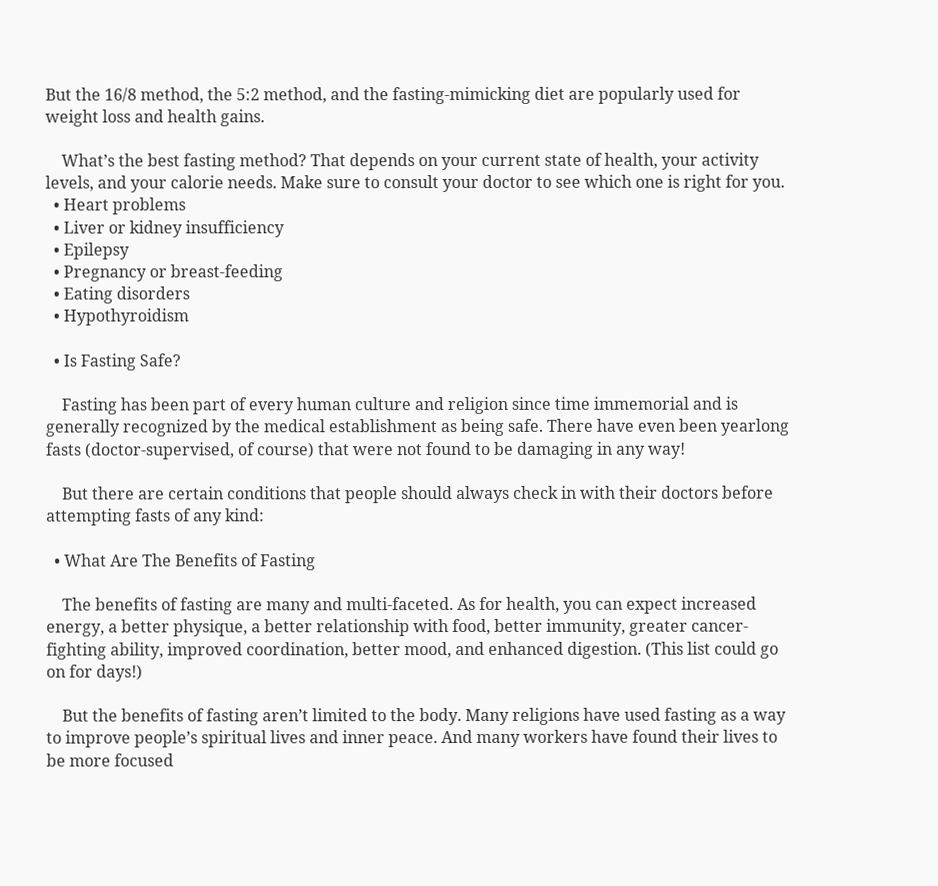But the 16/8 method, the 5:2 method, and the fasting-mimicking diet are popularly used for weight loss and health gains.

    What’s the best fasting method? That depends on your current state of health, your activity levels, and your calorie needs. Make sure to consult your doctor to see which one is right for you.
  • Heart problems
  • Liver or kidney insufficiency
  • Epilepsy
  • Pregnancy or breast-feeding
  • Eating disorders
  • Hypothyroidism

  • Is Fasting Safe?

    Fasting has been part of every human culture and religion since time immemorial and is generally recognized by the medical establishment as being safe. There have even been yearlong fasts (doctor-supervised, of course) that were not found to be damaging in any way!

    But there are certain conditions that people should always check in with their doctors before attempting fasts of any kind:

  • What Are The Benefits of Fasting

    The benefits of fasting are many and multi-faceted. As for health, you can expect increased energy, a better physique, a better relationship with food, better immunity, greater cancer-fighting ability, improved coordination, better mood, and enhanced digestion. (This list could go on for days!)

    But the benefits of fasting aren’t limited to the body. Many religions have used fasting as a way to improve people’s spiritual lives and inner peace. And many workers have found their lives to be more focused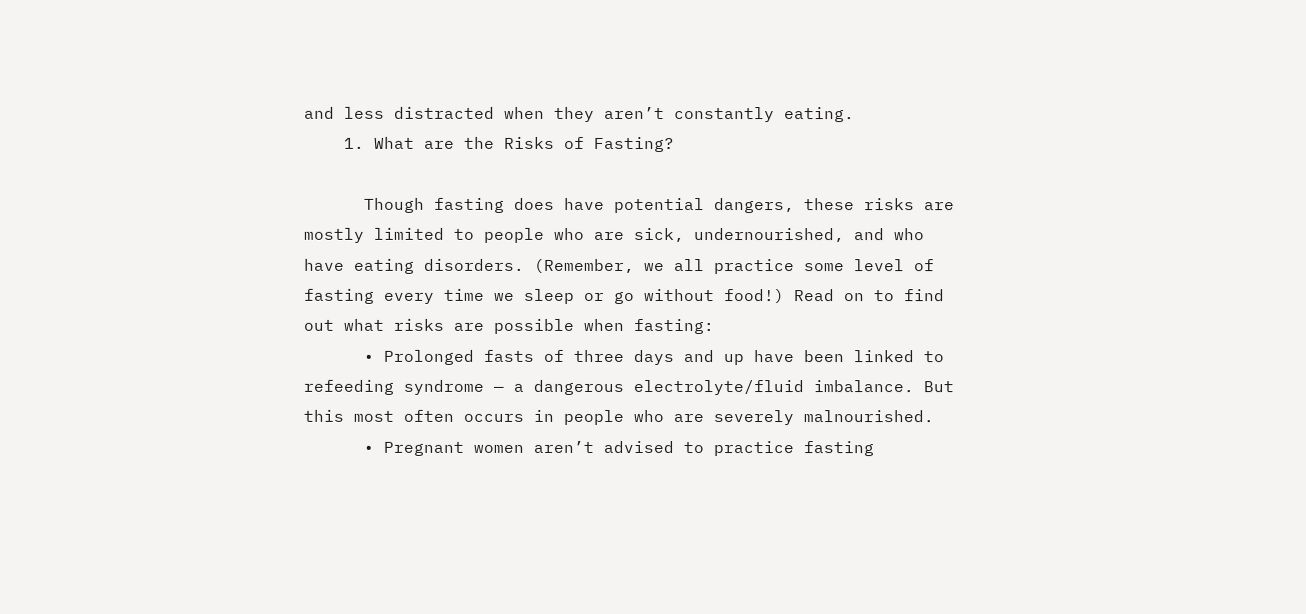and less distracted when they aren’t constantly eating.
    1. What are the Risks of Fasting?

      Though fasting does have potential dangers, these risks are mostly limited to people who are sick, undernourished, and who have eating disorders. (Remember, we all practice some level of fasting every time we sleep or go without food!) Read on to find out what risks are possible when fasting:
      • Prolonged fasts of three days and up have been linked to refeeding syndrome — a dangerous electrolyte/fluid imbalance. But this most often occurs in people who are severely malnourished.
      • Pregnant women aren’t advised to practice fasting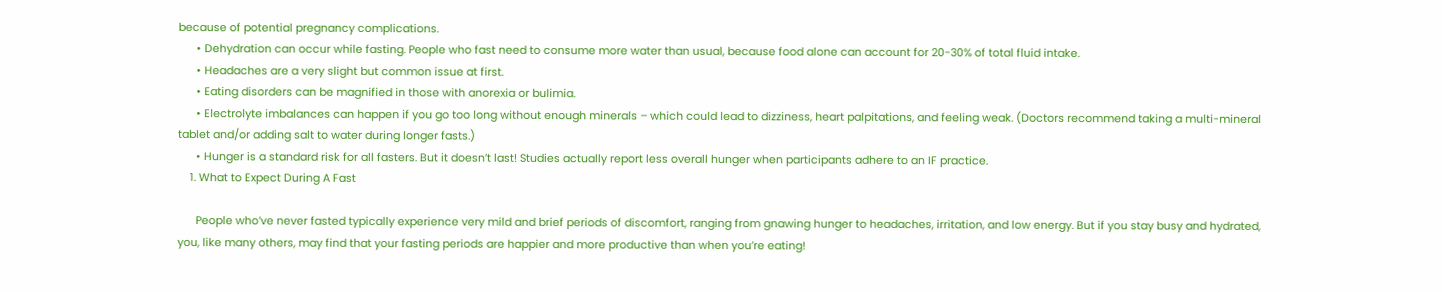because of potential pregnancy complications.
      • Dehydration can occur while fasting. People who fast need to consume more water than usual, because food alone can account for 20-30% of total fluid intake.
      • Headaches are a very slight but common issue at first.
      • Eating disorders can be magnified in those with anorexia or bulimia.
      • Electrolyte imbalances can happen if you go too long without enough minerals – which could lead to dizziness, heart palpitations, and feeling weak. (Doctors recommend taking a multi-mineral tablet and/or adding salt to water during longer fasts.)
      • Hunger is a standard risk for all fasters. But it doesn’t last! Studies actually report less overall hunger when participants adhere to an IF practice.
    1. What to Expect During A Fast

      People who’ve never fasted typically experience very mild and brief periods of discomfort, ranging from gnawing hunger to headaches, irritation, and low energy. But if you stay busy and hydrated, you, like many others, may find that your fasting periods are happier and more productive than when you’re eating!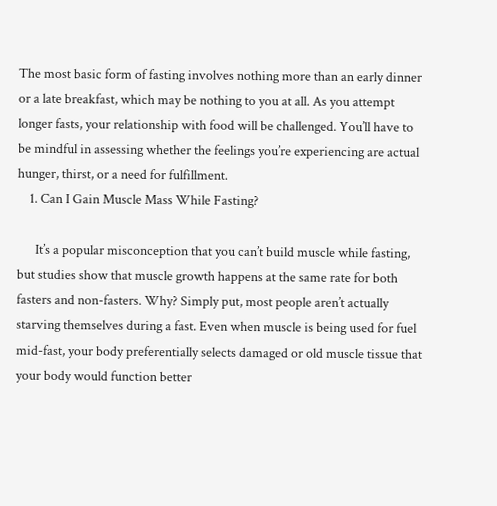The most basic form of fasting involves nothing more than an early dinner or a late breakfast, which may be nothing to you at all. As you attempt longer fasts, your relationship with food will be challenged. You’ll have to be mindful in assessing whether the feelings you’re experiencing are actual hunger, thirst, or a need for fulfillment.
    1. Can I Gain Muscle Mass While Fasting?

      It’s a popular misconception that you can’t build muscle while fasting, but studies show that muscle growth happens at the same rate for both fasters and non-fasters. Why? Simply put, most people aren’t actually starving themselves during a fast. Even when muscle is being used for fuel mid-fast, your body preferentially selects damaged or old muscle tissue that your body would function better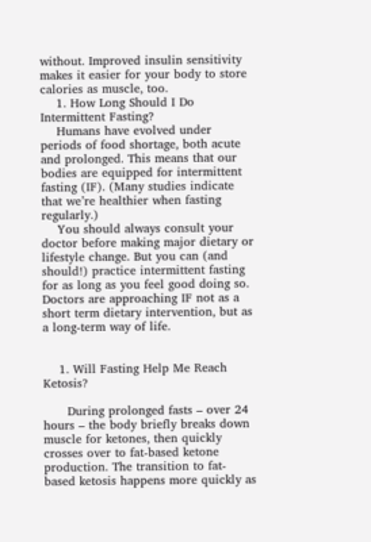without. Improved insulin sensitivity makes it easier for your body to store calories as muscle, too.
    1. How Long Should I Do Intermittent Fasting?
    Humans have evolved under periods of food shortage, both acute and prolonged. This means that our bodies are equipped for intermittent fasting (IF). (Many studies indicate that we’re healthier when fasting regularly.)
    You should always consult your doctor before making major dietary or lifestyle change. But you can (and should!) practice intermittent fasting for as long as you feel good doing so. Doctors are approaching IF not as a short term dietary intervention, but as a long-term way of life.


    1. Will Fasting Help Me Reach Ketosis?

      During prolonged fasts – over 24 hours – the body briefly breaks down muscle for ketones, then quickly crosses over to fat-based ketone production. The transition to fat-based ketosis happens more quickly as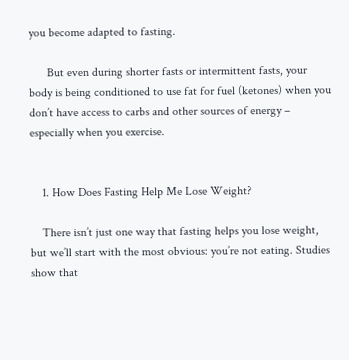you become adapted to fasting.

      But even during shorter fasts or intermittent fasts, your body is being conditioned to use fat for fuel (ketones) when you don’t have access to carbs and other sources of energy – especially when you exercise.


    1. How Does Fasting Help Me Lose Weight?

    There isn’t just one way that fasting helps you lose weight, but we’ll start with the most obvious: you’re not eating. Studies show that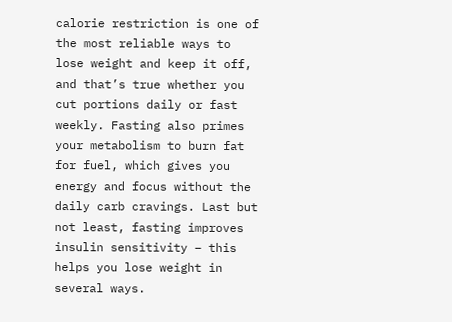calorie restriction is one of the most reliable ways to lose weight and keep it off, and that’s true whether you cut portions daily or fast weekly. Fasting also primes your metabolism to burn fat for fuel, which gives you energy and focus without the daily carb cravings. Last but not least, fasting improves insulin sensitivity – this helps you lose weight in several ways.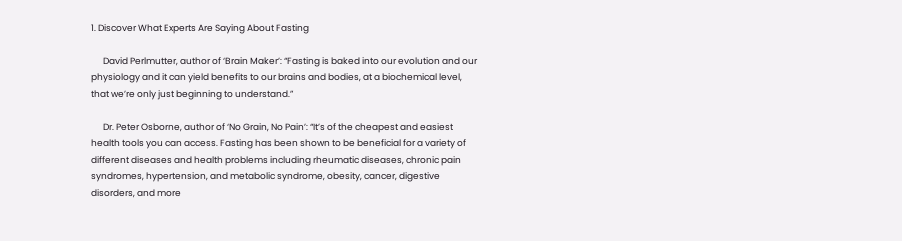1. Discover What Experts Are Saying About Fasting

      David Perlmutter, author of ‘Brain Maker’: “Fasting is baked into our evolution and our physiology and it can yield benefits to our brains and bodies, at a biochemical level, that we’re only just beginning to understand.”

      Dr. Peter Osborne, author of ‘No Grain, No Pain’: “It’s of the cheapest and easiest health tools you can access. Fasting has been shown to be beneficial for a variety of different diseases and health problems including rheumatic diseases, chronic pain syndromes, hypertension, and metabolic syndrome, obesity, cancer, digestive disorders, and more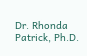Dr. Rhonda Patrick, Ph.D.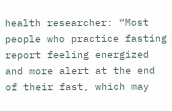health researcher: “Most people who practice fasting report feeling energized and more alert at the end of their fast, which may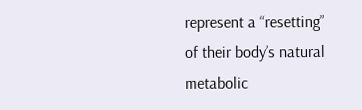represent a “resetting” of their body’s natural metabolic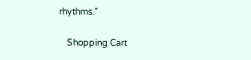rhythms.”

    Shopping Cart